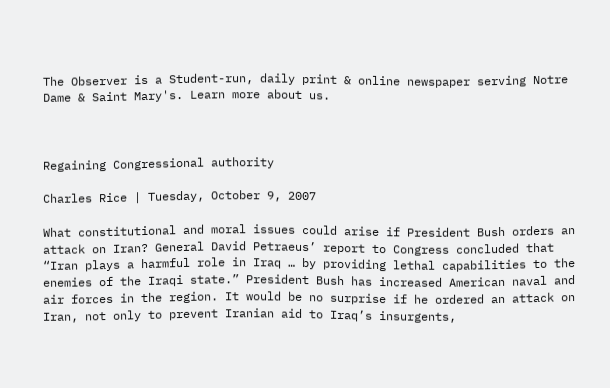The Observer is a Student-run, daily print & online newspaper serving Notre Dame & Saint Mary's. Learn more about us.



Regaining Congressional authority

Charles Rice | Tuesday, October 9, 2007

What constitutional and moral issues could arise if President Bush orders an attack on Iran? General David Petraeus’ report to Congress concluded that “Iran plays a harmful role in Iraq … by providing lethal capabilities to the enemies of the Iraqi state.” President Bush has increased American naval and air forces in the region. It would be no surprise if he ordered an attack on Iran, not only to prevent Iranian aid to Iraq’s insurgents,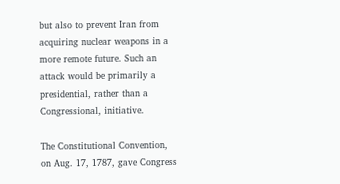but also to prevent Iran from acquiring nuclear weapons in a more remote future. Such an attack would be primarily a presidential, rather than a Congressional, initiative.

The Constitutional Convention, on Aug. 17, 1787, gave Congress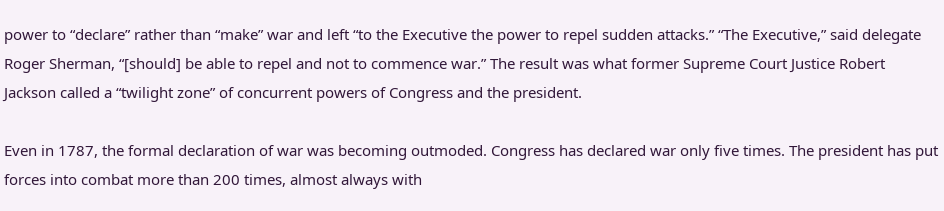power to “declare” rather than “make” war and left “to the Executive the power to repel sudden attacks.” “The Executive,” said delegate Roger Sherman, “[should] be able to repel and not to commence war.” The result was what former Supreme Court Justice Robert Jackson called a “twilight zone” of concurrent powers of Congress and the president.

Even in 1787, the formal declaration of war was becoming outmoded. Congress has declared war only five times. The president has put forces into combat more than 200 times, almost always with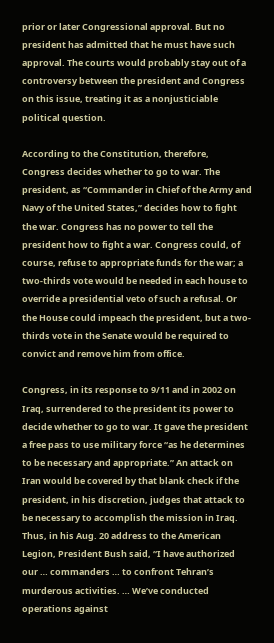prior or later Congressional approval. But no president has admitted that he must have such approval. The courts would probably stay out of a controversy between the president and Congress on this issue, treating it as a nonjusticiable political question.

According to the Constitution, therefore, Congress decides whether to go to war. The president, as “Commander in Chief of the Army and Navy of the United States,” decides how to fight the war. Congress has no power to tell the president how to fight a war. Congress could, of course, refuse to appropriate funds for the war; a two-thirds vote would be needed in each house to override a presidential veto of such a refusal. Or the House could impeach the president, but a two-thirds vote in the Senate would be required to convict and remove him from office.

Congress, in its response to 9/11 and in 2002 on Iraq, surrendered to the president its power to decide whether to go to war. It gave the president a free pass to use military force “as he determines to be necessary and appropriate.” An attack on Iran would be covered by that blank check if the president, in his discretion, judges that attack to be necessary to accomplish the mission in Iraq. Thus, in his Aug. 20 address to the American Legion, President Bush said, “I have authorized our … commanders … to confront Tehran’s murderous activities. … We’ve conducted operations against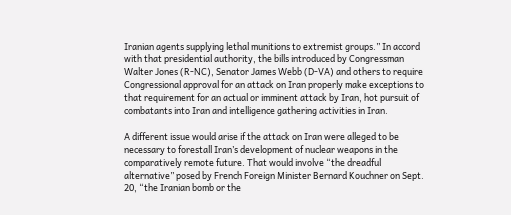Iranian agents supplying lethal munitions to extremist groups.” In accord with that presidential authority, the bills introduced by Congressman Walter Jones (R-NC), Senator James Webb (D-VA) and others to require Congressional approval for an attack on Iran properly make exceptions to that requirement for an actual or imminent attack by Iran, hot pursuit of combatants into Iran and intelligence gathering activities in Iran.

A different issue would arise if the attack on Iran were alleged to be necessary to forestall Iran’s development of nuclear weapons in the comparatively remote future. That would involve “the dreadful alternative” posed by French Foreign Minister Bernard Kouchner on Sept. 20, “the Iranian bomb or the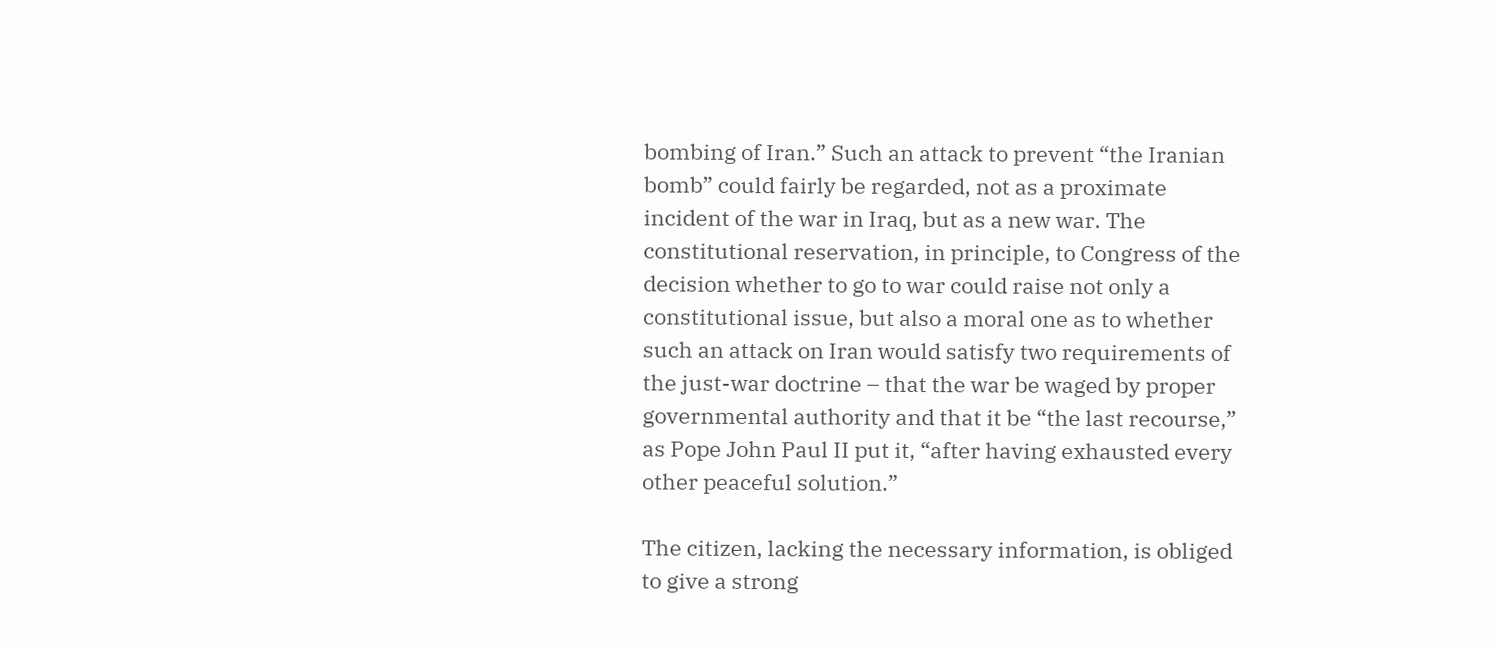bombing of Iran.” Such an attack to prevent “the Iranian bomb” could fairly be regarded, not as a proximate incident of the war in Iraq, but as a new war. The constitutional reservation, in principle, to Congress of the decision whether to go to war could raise not only a constitutional issue, but also a moral one as to whether such an attack on Iran would satisfy two requirements of the just-war doctrine – that the war be waged by proper governmental authority and that it be “the last recourse,” as Pope John Paul II put it, “after having exhausted every other peaceful solution.”

The citizen, lacking the necessary information, is obliged to give a strong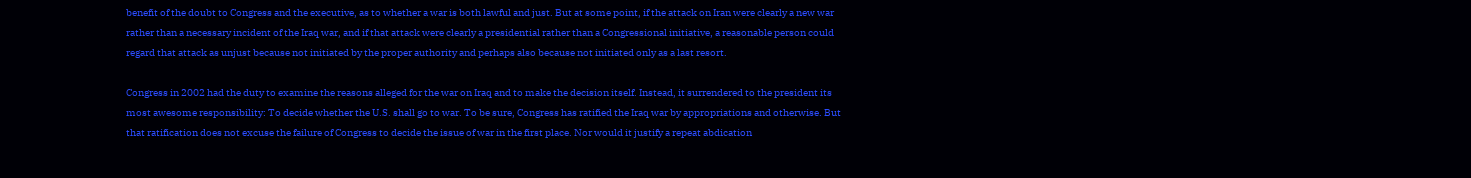benefit of the doubt to Congress and the executive, as to whether a war is both lawful and just. But at some point, if the attack on Iran were clearly a new war rather than a necessary incident of the Iraq war, and if that attack were clearly a presidential rather than a Congressional initiative, a reasonable person could regard that attack as unjust because not initiated by the proper authority and perhaps also because not initiated only as a last resort.

Congress in 2002 had the duty to examine the reasons alleged for the war on Iraq and to make the decision itself. Instead, it surrendered to the president its most awesome responsibility: To decide whether the U.S. shall go to war. To be sure, Congress has ratified the Iraq war by appropriations and otherwise. But that ratification does not excuse the failure of Congress to decide the issue of war in the first place. Nor would it justify a repeat abdication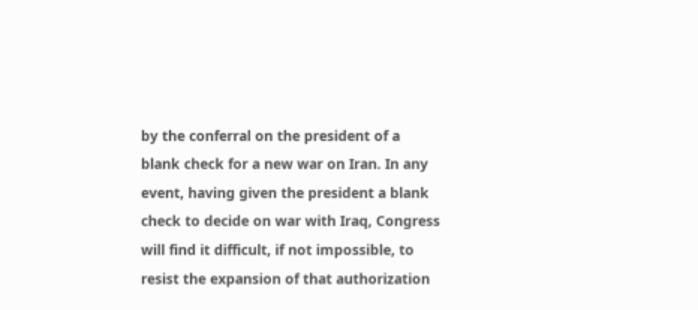by the conferral on the president of a blank check for a new war on Iran. In any event, having given the president a blank check to decide on war with Iraq, Congress will find it difficult, if not impossible, to resist the expansion of that authorization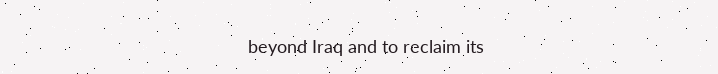beyond Iraq and to reclaim its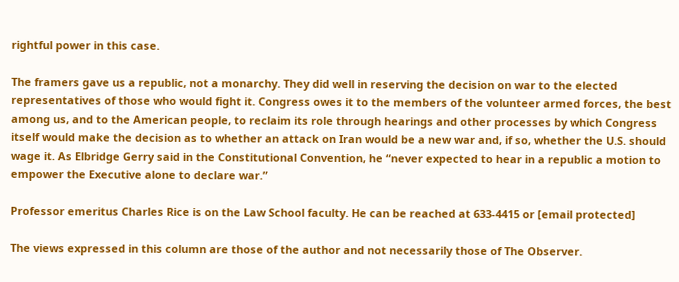rightful power in this case.

The framers gave us a republic, not a monarchy. They did well in reserving the decision on war to the elected representatives of those who would fight it. Congress owes it to the members of the volunteer armed forces, the best among us, and to the American people, to reclaim its role through hearings and other processes by which Congress itself would make the decision as to whether an attack on Iran would be a new war and, if so, whether the U.S. should wage it. As Elbridge Gerry said in the Constitutional Convention, he “never expected to hear in a republic a motion to empower the Executive alone to declare war.”

Professor emeritus Charles Rice is on the Law School faculty. He can be reached at 633-4415 or [email protected]

The views expressed in this column are those of the author and not necessarily those of The Observer.